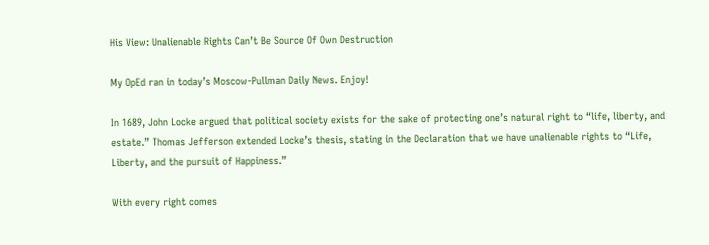His View: Unalienable Rights Can’t Be Source Of Own Destruction

My OpEd ran in today’s Moscow-Pullman Daily News. Enjoy!

In 1689, John Locke argued that political society exists for the sake of protecting one’s natural right to “life, liberty, and estate.” Thomas Jefferson extended Locke’s thesis, stating in the Declaration that we have unalienable rights to “Life, Liberty, and the pursuit of Happiness.”

With every right comes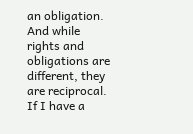an obligation. And while rights and obligations are different, they are reciprocal. If I have a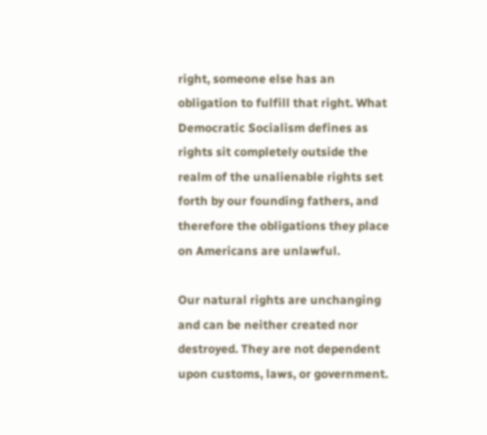right, someone else has an obligation to fulfill that right. What Democratic Socialism defines as rights sit completely outside the realm of the unalienable rights set forth by our founding fathers, and therefore the obligations they place on Americans are unlawful.

Our natural rights are unchanging and can be neither created nor destroyed. They are not dependent upon customs, laws, or government.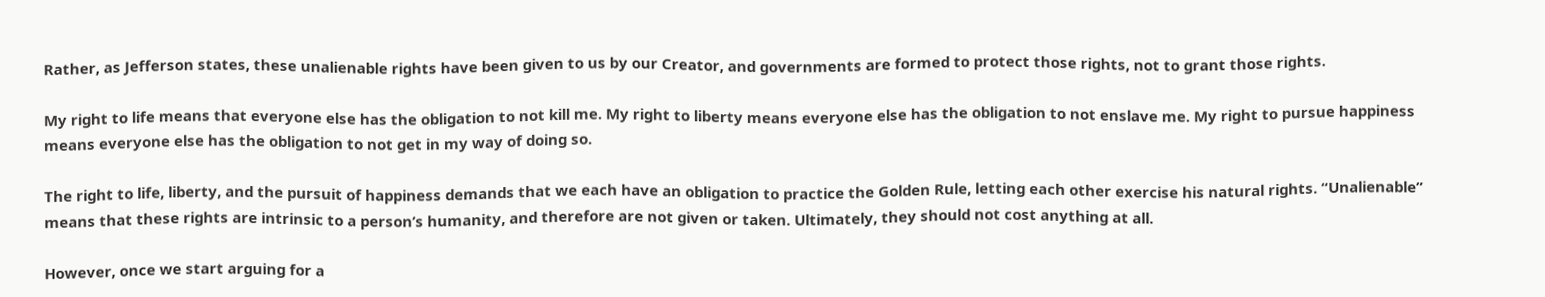Rather, as Jefferson states, these unalienable rights have been given to us by our Creator, and governments are formed to protect those rights, not to grant those rights.

My right to life means that everyone else has the obligation to not kill me. My right to liberty means everyone else has the obligation to not enslave me. My right to pursue happiness means everyone else has the obligation to not get in my way of doing so.

The right to life, liberty, and the pursuit of happiness demands that we each have an obligation to practice the Golden Rule, letting each other exercise his natural rights. “Unalienable” means that these rights are intrinsic to a person’s humanity, and therefore are not given or taken. Ultimately, they should not cost anything at all.

However, once we start arguing for a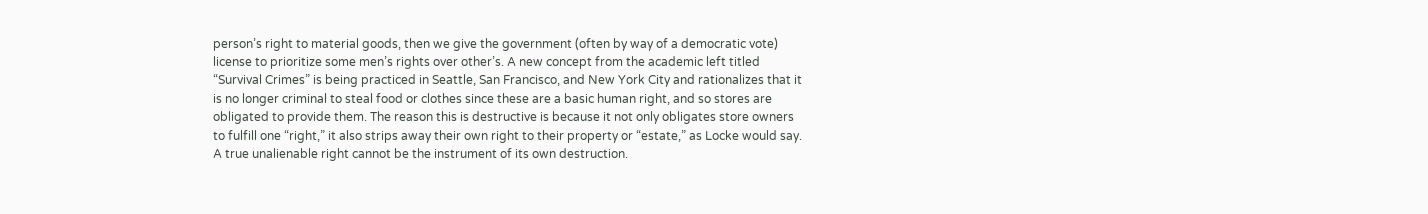person’s right to material goods, then we give the government (often by way of a democratic vote) license to prioritize some men’s rights over other’s. A new concept from the academic left titled “Survival Crimes” is being practiced in Seattle, San Francisco, and New York City and rationalizes that it is no longer criminal to steal food or clothes since these are a basic human right, and so stores are obligated to provide them. The reason this is destructive is because it not only obligates store owners to fulfill one “right,” it also strips away their own right to their property or “estate,” as Locke would say. A true unalienable right cannot be the instrument of its own destruction.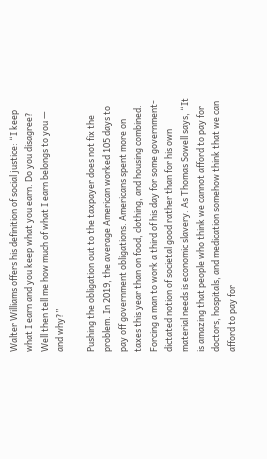Walter Williams offers his definition of social justice: “I keep what I earn and you keep what you earn. Do you disagree? Well then tell me how much of what I earn belongs to you — and why?”

Pushing the obligation out to the taxpayer does not fix the problem. In 2019, the average American worked 105 days to pay off government obligations. Americans spent more on taxes this year than on food, clothing, and housing combined. Forcing a man to work a third of his day for some government-dictated notion of societal good rather than for his own material needs is economic slavery. As Thomas Sowell says, “It is amazing that people who think we cannot afford to pay for doctors, hospitals, and medication somehow think that we can afford to pay for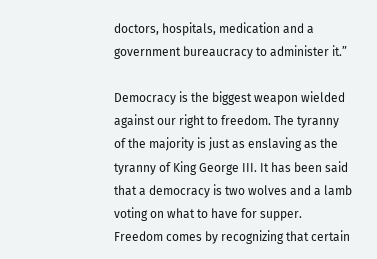doctors, hospitals, medication and a government bureaucracy to administer it.”

Democracy is the biggest weapon wielded against our right to freedom. The tyranny of the majority is just as enslaving as the tyranny of King George III. It has been said that a democracy is two wolves and a lamb voting on what to have for supper. Freedom comes by recognizing that certain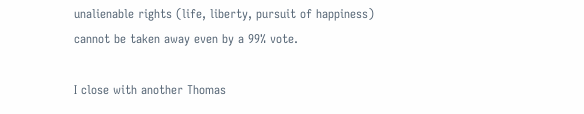unalienable rights (life, liberty, pursuit of happiness) cannot be taken away even by a 99% vote.

I close with another Thomas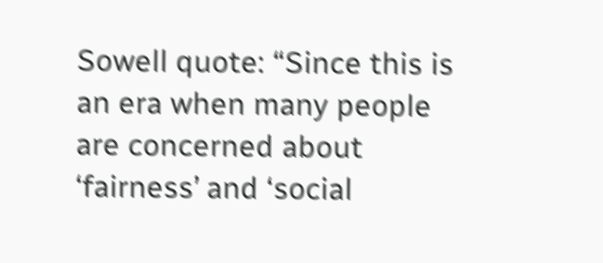Sowell quote: “Since this is an era when many people are concerned about ‘fairness’ and ‘social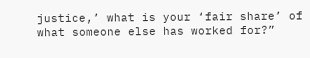justice,’ what is your ‘fair share’ of what someone else has worked for?”